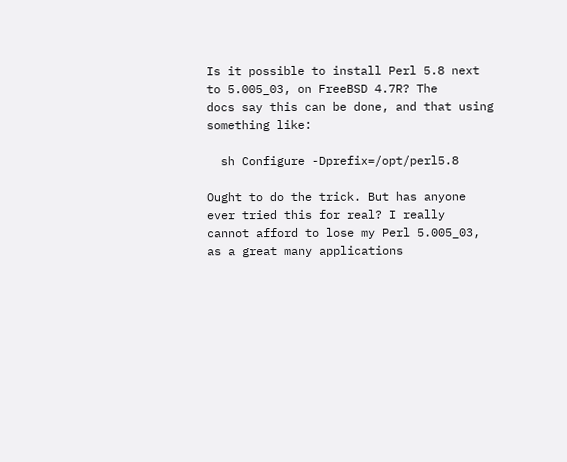Is it possible to install Perl 5.8 next to 5.005_03, on FreeBSD 4.7R? The
docs say this can be done, and that using something like:

  sh Configure -Dprefix=/opt/perl5.8

Ought to do the trick. But has anyone ever tried this for real? I really
cannot afford to lose my Perl 5.005_03, as a great many applications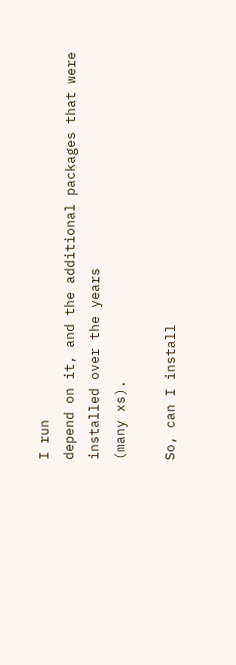I run
depend on it, and the additional packages that were installed over the years
(many xs).

So, can I install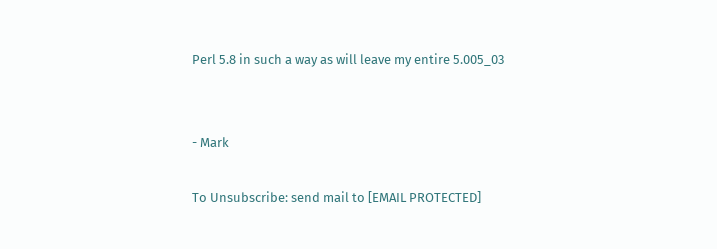Perl 5.8 in such a way as will leave my entire 5.005_03


- Mark

To Unsubscribe: send mail to [EMAIL PROTECTED]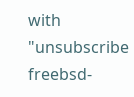with "unsubscribe freebsd-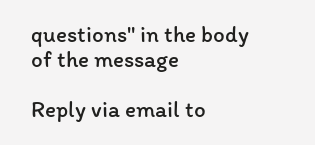questions" in the body of the message

Reply via email to